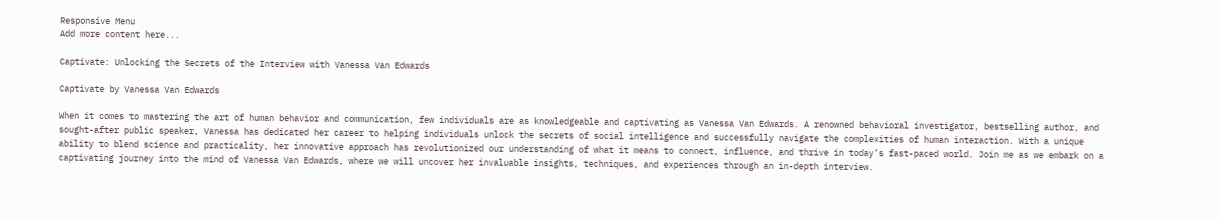Responsive Menu
Add more content here...

Captivate: Unlocking the Secrets of the Interview with Vanessa Van Edwards

Captivate by Vanessa Van Edwards

When it comes to mastering the art of human behavior and communication, few individuals are as knowledgeable and captivating as Vanessa Van Edwards. A renowned behavioral investigator, bestselling author, and sought-after public speaker, Vanessa has dedicated her career to helping individuals unlock the secrets of social intelligence and successfully navigate the complexities of human interaction. With a unique ability to blend science and practicality, her innovative approach has revolutionized our understanding of what it means to connect, influence, and thrive in today’s fast-paced world. Join me as we embark on a captivating journey into the mind of Vanessa Van Edwards, where we will uncover her invaluable insights, techniques, and experiences through an in-depth interview.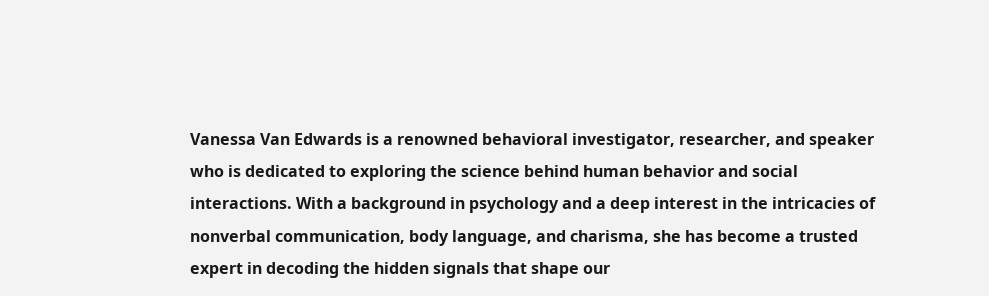Vanessa Van Edwards is a renowned behavioral investigator, researcher, and speaker who is dedicated to exploring the science behind human behavior and social interactions. With a background in psychology and a deep interest in the intricacies of nonverbal communication, body language, and charisma, she has become a trusted expert in decoding the hidden signals that shape our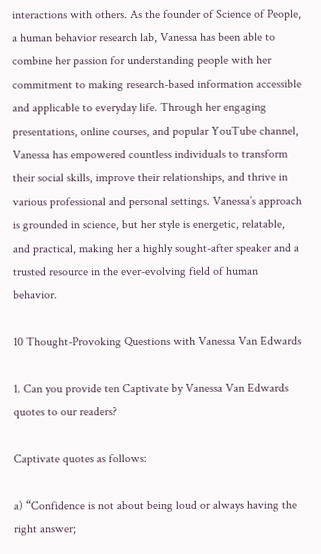interactions with others. As the founder of Science of People, a human behavior research lab, Vanessa has been able to combine her passion for understanding people with her commitment to making research-based information accessible and applicable to everyday life. Through her engaging presentations, online courses, and popular YouTube channel, Vanessa has empowered countless individuals to transform their social skills, improve their relationships, and thrive in various professional and personal settings. Vanessa’s approach is grounded in science, but her style is energetic, relatable, and practical, making her a highly sought-after speaker and a trusted resource in the ever-evolving field of human behavior.

10 Thought-Provoking Questions with Vanessa Van Edwards

1. Can you provide ten Captivate by Vanessa Van Edwards quotes to our readers?

Captivate quotes as follows:

a) “Confidence is not about being loud or always having the right answer;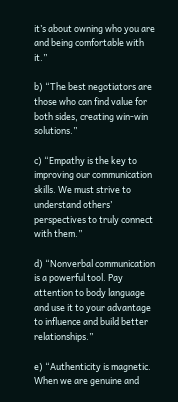it’s about owning who you are and being comfortable with it.”

b) “The best negotiators are those who can find value for both sides, creating win-win solutions.”

c) “Empathy is the key to improving our communication skills. We must strive to understand others’ perspectives to truly connect with them.”

d) “Nonverbal communication is a powerful tool. Pay attention to body language and use it to your advantage to influence and build better relationships.”

e) “Authenticity is magnetic. When we are genuine and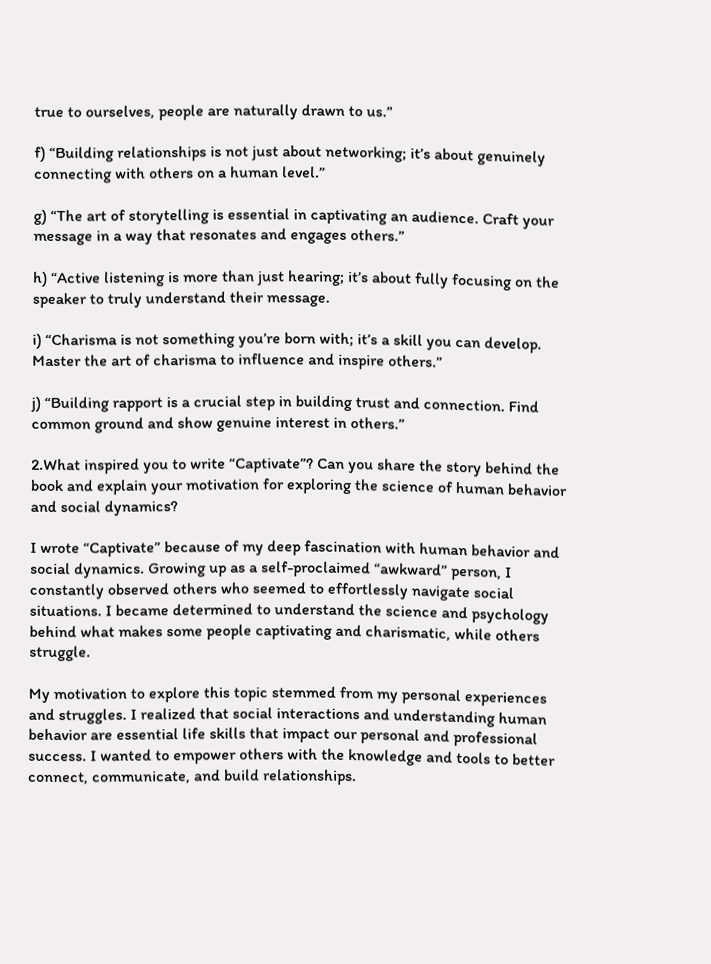true to ourselves, people are naturally drawn to us.”

f) “Building relationships is not just about networking; it’s about genuinely connecting with others on a human level.”

g) “The art of storytelling is essential in captivating an audience. Craft your message in a way that resonates and engages others.”

h) “Active listening is more than just hearing; it’s about fully focusing on the speaker to truly understand their message.

i) “Charisma is not something you’re born with; it’s a skill you can develop. Master the art of charisma to influence and inspire others.”

j) “Building rapport is a crucial step in building trust and connection. Find common ground and show genuine interest in others.”

2.What inspired you to write “Captivate”? Can you share the story behind the book and explain your motivation for exploring the science of human behavior and social dynamics?

I wrote “Captivate” because of my deep fascination with human behavior and social dynamics. Growing up as a self-proclaimed “awkward” person, I constantly observed others who seemed to effortlessly navigate social situations. I became determined to understand the science and psychology behind what makes some people captivating and charismatic, while others struggle.

My motivation to explore this topic stemmed from my personal experiences and struggles. I realized that social interactions and understanding human behavior are essential life skills that impact our personal and professional success. I wanted to empower others with the knowledge and tools to better connect, communicate, and build relationships.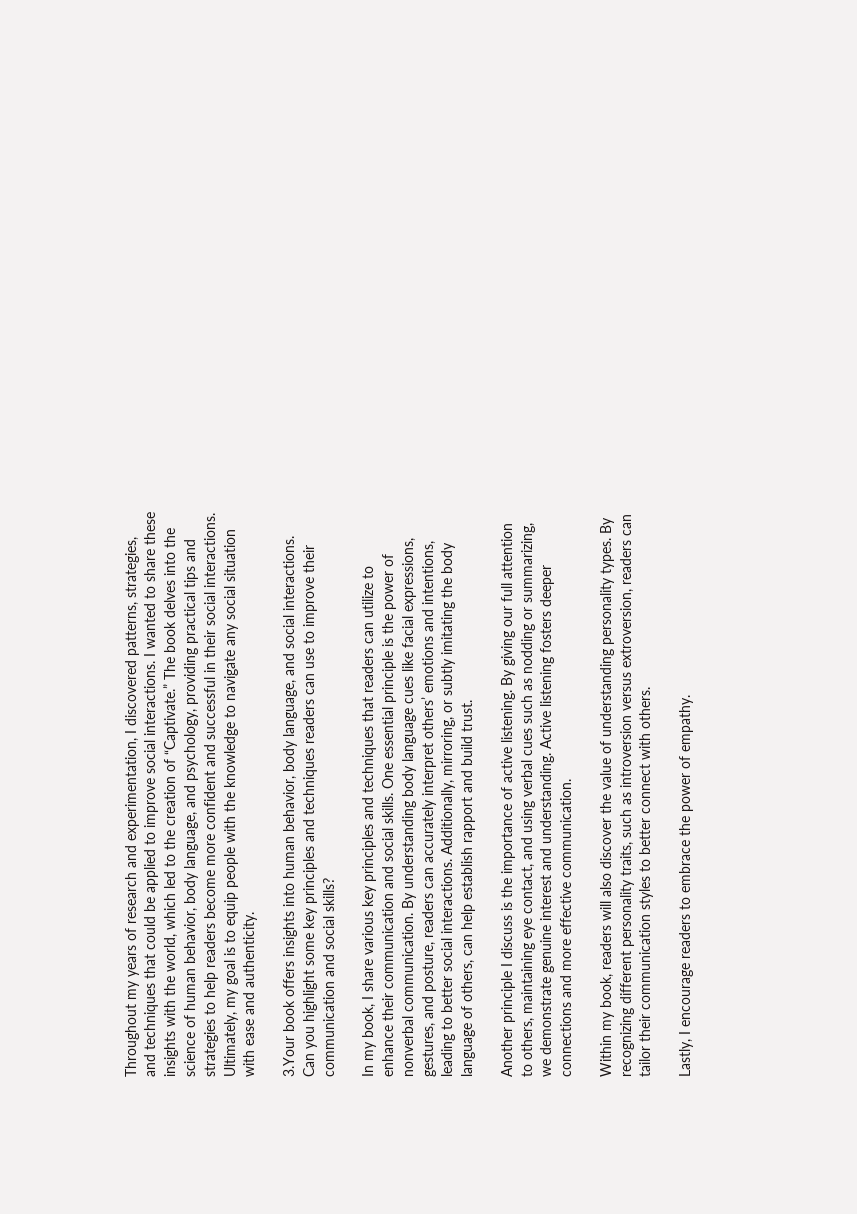Throughout my years of research and experimentation, I discovered patterns, strategies, and techniques that could be applied to improve social interactions. I wanted to share these insights with the world, which led to the creation of “Captivate.” The book delves into the science of human behavior, body language, and psychology, providing practical tips and strategies to help readers become more confident and successful in their social interactions. Ultimately, my goal is to equip people with the knowledge to navigate any social situation with ease and authenticity.

3.Your book offers insights into human behavior, body language, and social interactions. Can you highlight some key principles and techniques readers can use to improve their communication and social skills?

In my book, I share various key principles and techniques that readers can utilize to enhance their communication and social skills. One essential principle is the power of nonverbal communication. By understanding body language cues like facial expressions, gestures, and posture, readers can accurately interpret others’ emotions and intentions, leading to better social interactions. Additionally, mirroring, or subtly imitating the body language of others, can help establish rapport and build trust.

Another principle I discuss is the importance of active listening. By giving our full attention to others, maintaining eye contact, and using verbal cues such as nodding or summarizing, we demonstrate genuine interest and understanding. Active listening fosters deeper connections and more effective communication.

Within my book, readers will also discover the value of understanding personality types. By recognizing different personality traits, such as introversion versus extroversion, readers can tailor their communication styles to better connect with others.

Lastly, I encourage readers to embrace the power of empathy.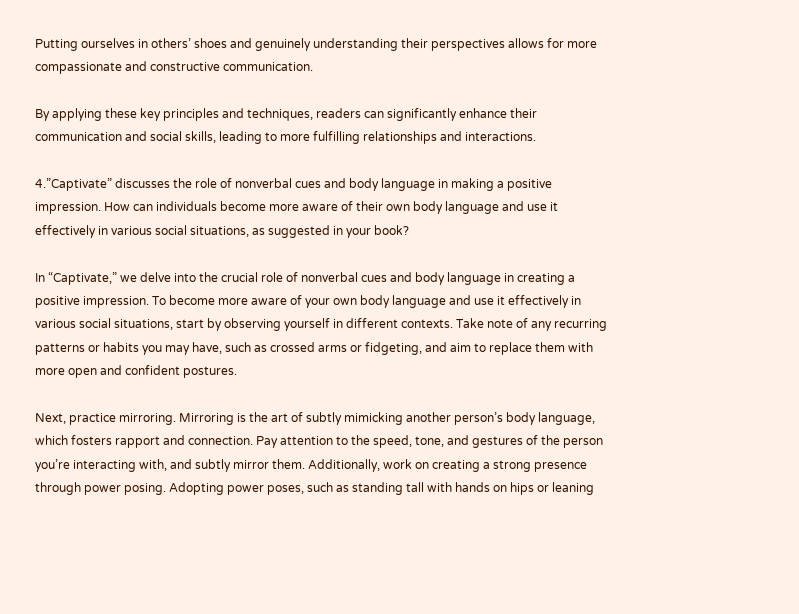Putting ourselves in others’ shoes and genuinely understanding their perspectives allows for more compassionate and constructive communication.

By applying these key principles and techniques, readers can significantly enhance their communication and social skills, leading to more fulfilling relationships and interactions.

4.”Captivate” discusses the role of nonverbal cues and body language in making a positive impression. How can individuals become more aware of their own body language and use it effectively in various social situations, as suggested in your book?

In “Captivate,” we delve into the crucial role of nonverbal cues and body language in creating a positive impression. To become more aware of your own body language and use it effectively in various social situations, start by observing yourself in different contexts. Take note of any recurring patterns or habits you may have, such as crossed arms or fidgeting, and aim to replace them with more open and confident postures.

Next, practice mirroring. Mirroring is the art of subtly mimicking another person’s body language, which fosters rapport and connection. Pay attention to the speed, tone, and gestures of the person you’re interacting with, and subtly mirror them. Additionally, work on creating a strong presence through power posing. Adopting power poses, such as standing tall with hands on hips or leaning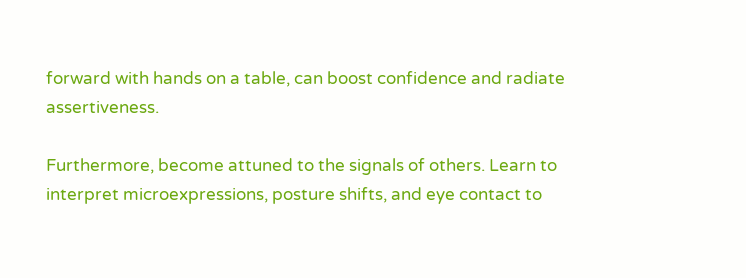forward with hands on a table, can boost confidence and radiate assertiveness.

Furthermore, become attuned to the signals of others. Learn to interpret microexpressions, posture shifts, and eye contact to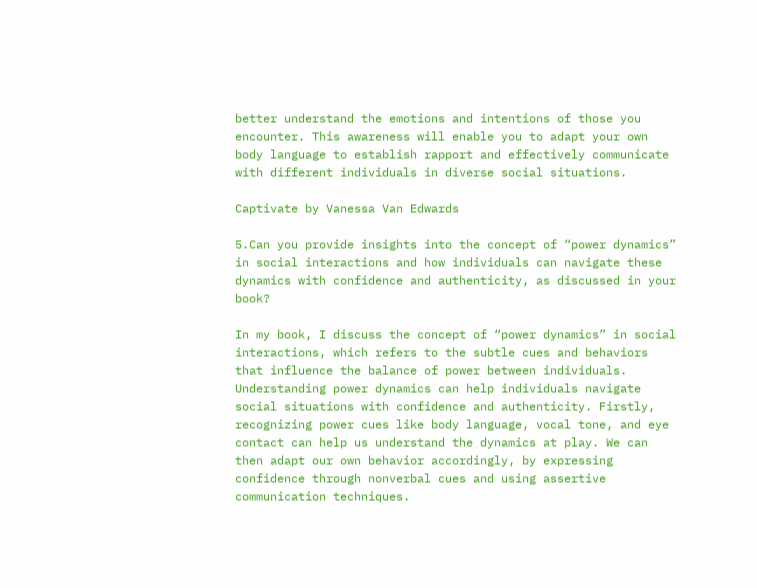better understand the emotions and intentions of those you encounter. This awareness will enable you to adapt your own body language to establish rapport and effectively communicate with different individuals in diverse social situations.

Captivate by Vanessa Van Edwards

5.Can you provide insights into the concept of “power dynamics” in social interactions and how individuals can navigate these dynamics with confidence and authenticity, as discussed in your book?

In my book, I discuss the concept of “power dynamics” in social interactions, which refers to the subtle cues and behaviors that influence the balance of power between individuals. Understanding power dynamics can help individuals navigate social situations with confidence and authenticity. Firstly, recognizing power cues like body language, vocal tone, and eye contact can help us understand the dynamics at play. We can then adapt our own behavior accordingly, by expressing confidence through nonverbal cues and using assertive communication techniques.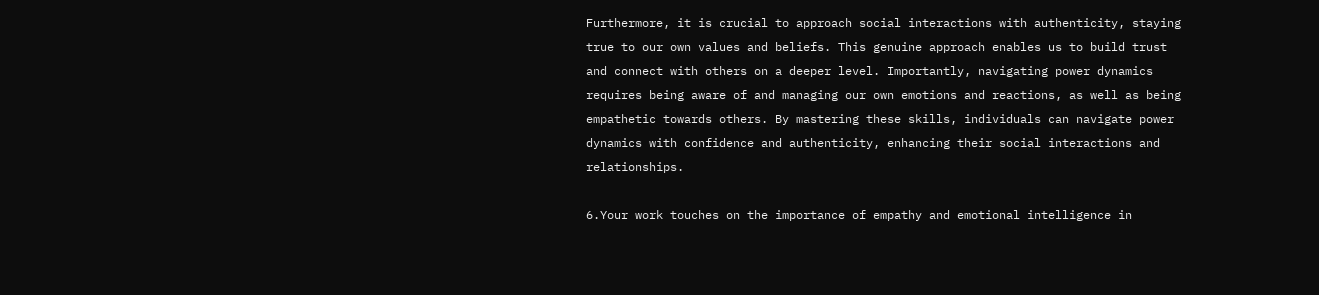Furthermore, it is crucial to approach social interactions with authenticity, staying true to our own values and beliefs. This genuine approach enables us to build trust and connect with others on a deeper level. Importantly, navigating power dynamics requires being aware of and managing our own emotions and reactions, as well as being empathetic towards others. By mastering these skills, individuals can navigate power dynamics with confidence and authenticity, enhancing their social interactions and relationships.

6.Your work touches on the importance of empathy and emotional intelligence in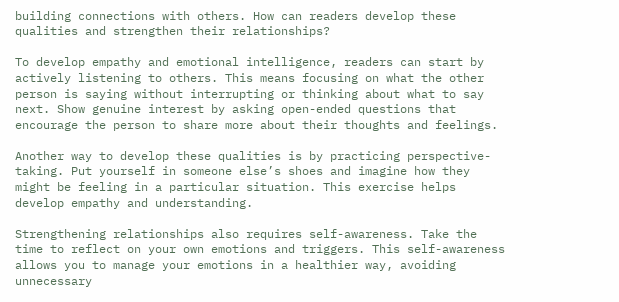building connections with others. How can readers develop these qualities and strengthen their relationships?

To develop empathy and emotional intelligence, readers can start by actively listening to others. This means focusing on what the other person is saying without interrupting or thinking about what to say next. Show genuine interest by asking open-ended questions that encourage the person to share more about their thoughts and feelings.

Another way to develop these qualities is by practicing perspective-taking. Put yourself in someone else’s shoes and imagine how they might be feeling in a particular situation. This exercise helps develop empathy and understanding.

Strengthening relationships also requires self-awareness. Take the time to reflect on your own emotions and triggers. This self-awareness allows you to manage your emotions in a healthier way, avoiding unnecessary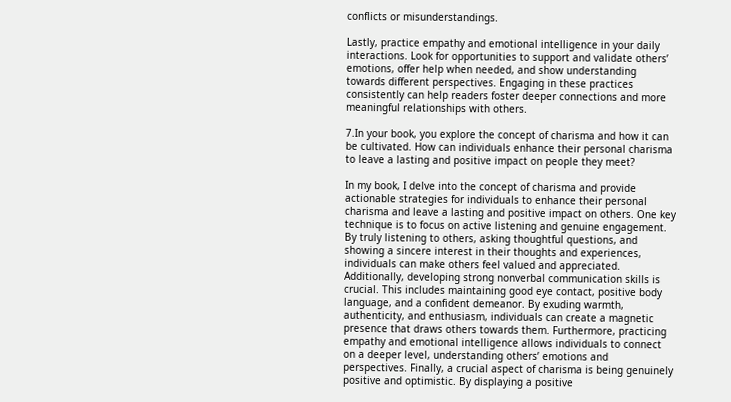conflicts or misunderstandings.

Lastly, practice empathy and emotional intelligence in your daily interactions. Look for opportunities to support and validate others’ emotions, offer help when needed, and show understanding towards different perspectives. Engaging in these practices consistently can help readers foster deeper connections and more meaningful relationships with others.

7.In your book, you explore the concept of charisma and how it can be cultivated. How can individuals enhance their personal charisma to leave a lasting and positive impact on people they meet?

In my book, I delve into the concept of charisma and provide actionable strategies for individuals to enhance their personal charisma and leave a lasting and positive impact on others. One key technique is to focus on active listening and genuine engagement. By truly listening to others, asking thoughtful questions, and showing a sincere interest in their thoughts and experiences, individuals can make others feel valued and appreciated. Additionally, developing strong nonverbal communication skills is crucial. This includes maintaining good eye contact, positive body language, and a confident demeanor. By exuding warmth, authenticity, and enthusiasm, individuals can create a magnetic presence that draws others towards them. Furthermore, practicing empathy and emotional intelligence allows individuals to connect on a deeper level, understanding others’ emotions and perspectives. Finally, a crucial aspect of charisma is being genuinely positive and optimistic. By displaying a positive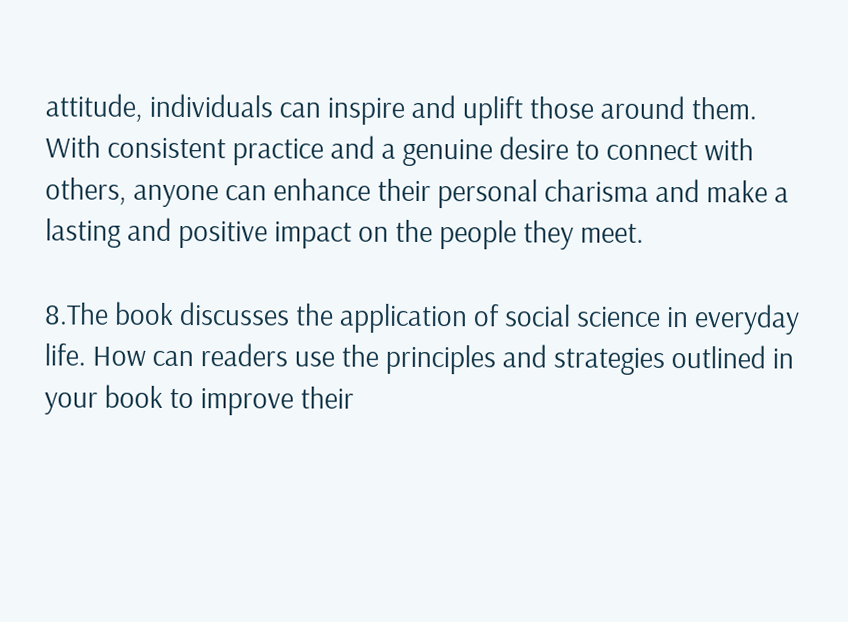attitude, individuals can inspire and uplift those around them. With consistent practice and a genuine desire to connect with others, anyone can enhance their personal charisma and make a lasting and positive impact on the people they meet.

8.The book discusses the application of social science in everyday life. How can readers use the principles and strategies outlined in your book to improve their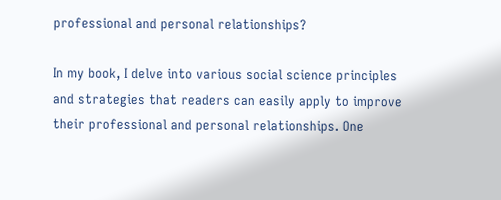professional and personal relationships?

In my book, I delve into various social science principles and strategies that readers can easily apply to improve their professional and personal relationships. One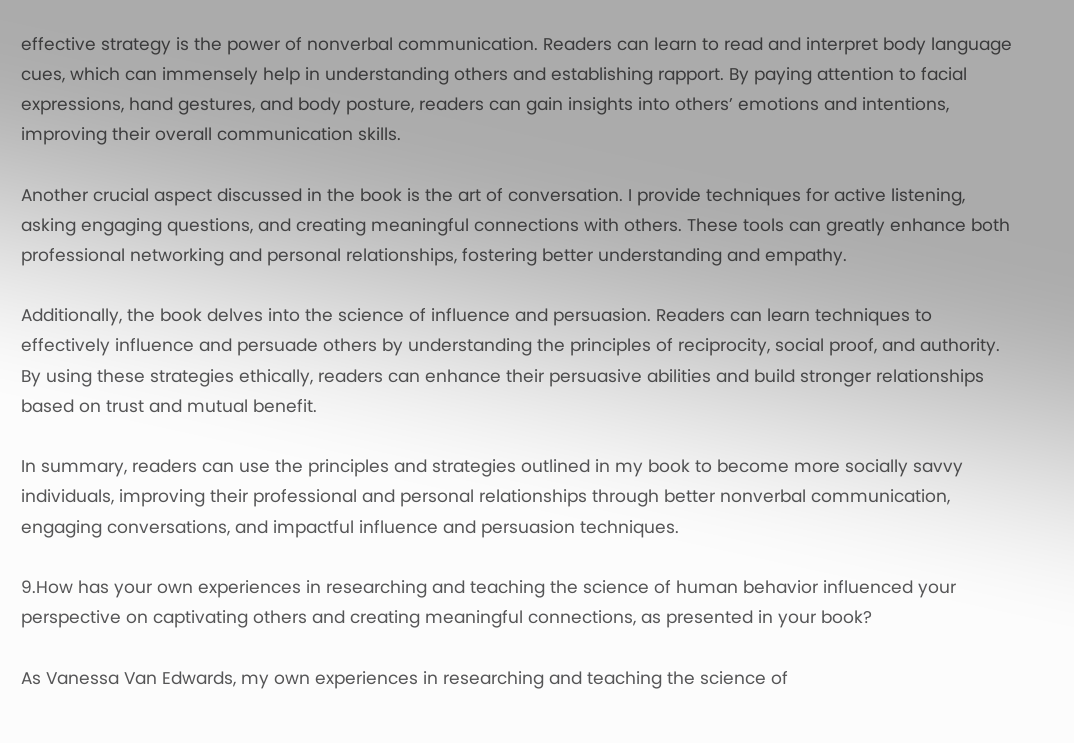effective strategy is the power of nonverbal communication. Readers can learn to read and interpret body language cues, which can immensely help in understanding others and establishing rapport. By paying attention to facial expressions, hand gestures, and body posture, readers can gain insights into others’ emotions and intentions, improving their overall communication skills.

Another crucial aspect discussed in the book is the art of conversation. I provide techniques for active listening, asking engaging questions, and creating meaningful connections with others. These tools can greatly enhance both professional networking and personal relationships, fostering better understanding and empathy.

Additionally, the book delves into the science of influence and persuasion. Readers can learn techniques to effectively influence and persuade others by understanding the principles of reciprocity, social proof, and authority. By using these strategies ethically, readers can enhance their persuasive abilities and build stronger relationships based on trust and mutual benefit.

In summary, readers can use the principles and strategies outlined in my book to become more socially savvy individuals, improving their professional and personal relationships through better nonverbal communication, engaging conversations, and impactful influence and persuasion techniques.

9.How has your own experiences in researching and teaching the science of human behavior influenced your perspective on captivating others and creating meaningful connections, as presented in your book?

As Vanessa Van Edwards, my own experiences in researching and teaching the science of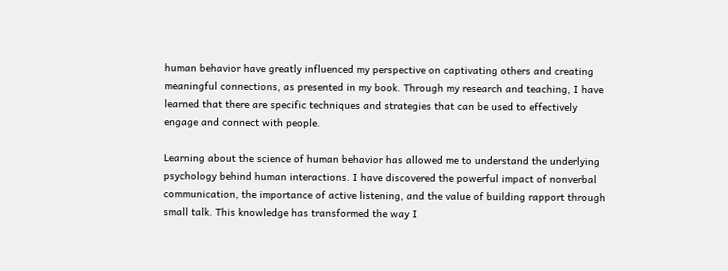human behavior have greatly influenced my perspective on captivating others and creating meaningful connections, as presented in my book. Through my research and teaching, I have learned that there are specific techniques and strategies that can be used to effectively engage and connect with people.

Learning about the science of human behavior has allowed me to understand the underlying psychology behind human interactions. I have discovered the powerful impact of nonverbal communication, the importance of active listening, and the value of building rapport through small talk. This knowledge has transformed the way I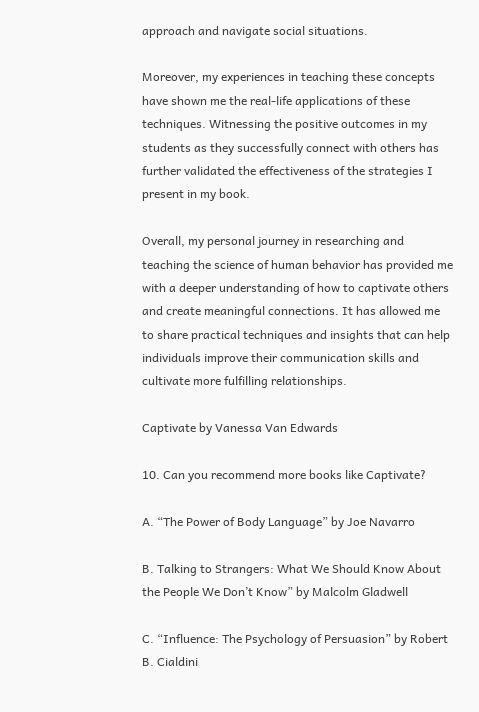approach and navigate social situations.

Moreover, my experiences in teaching these concepts have shown me the real-life applications of these techniques. Witnessing the positive outcomes in my students as they successfully connect with others has further validated the effectiveness of the strategies I present in my book.

Overall, my personal journey in researching and teaching the science of human behavior has provided me with a deeper understanding of how to captivate others and create meaningful connections. It has allowed me to share practical techniques and insights that can help individuals improve their communication skills and cultivate more fulfilling relationships.

Captivate by Vanessa Van Edwards

10. Can you recommend more books like Captivate?

A. “The Power of Body Language” by Joe Navarro

B. Talking to Strangers: What We Should Know About the People We Don’t Know” by Malcolm Gladwell

C. “Influence: The Psychology of Persuasion” by Robert B. Cialdini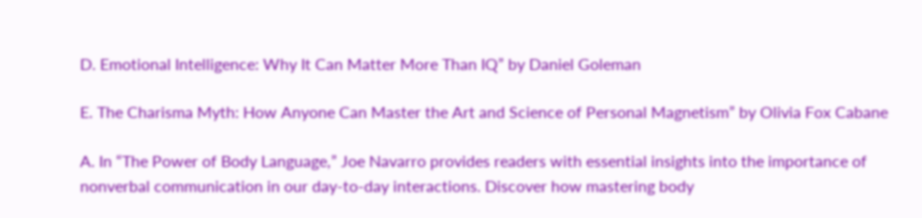D. Emotional Intelligence: Why It Can Matter More Than IQ” by Daniel Goleman

E. The Charisma Myth: How Anyone Can Master the Art and Science of Personal Magnetism” by Olivia Fox Cabane

A. In “The Power of Body Language,” Joe Navarro provides readers with essential insights into the importance of nonverbal communication in our day-to-day interactions. Discover how mastering body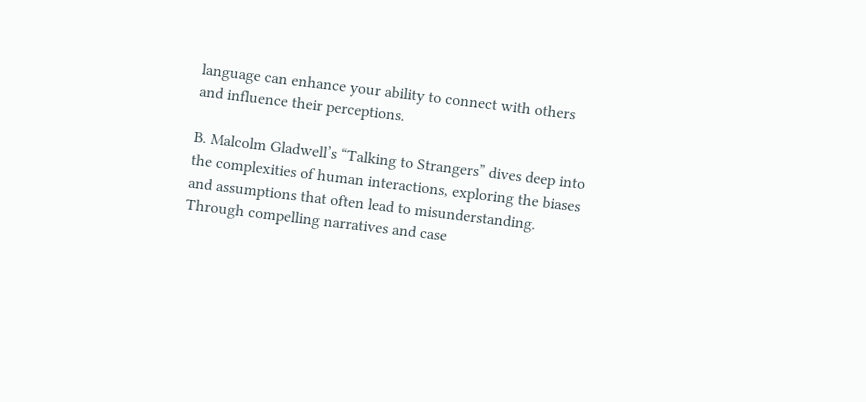language can enhance your ability to connect with others and influence their perceptions.

B. Malcolm Gladwell’s “Talking to Strangers” dives deep into the complexities of human interactions, exploring the biases and assumptions that often lead to misunderstanding. Through compelling narratives and case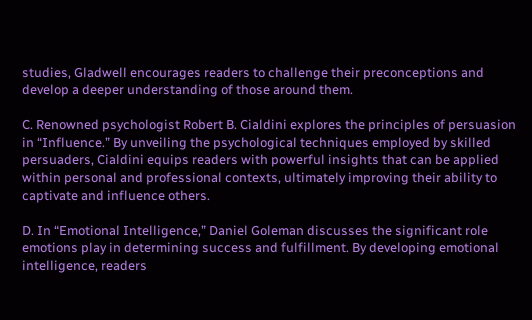studies, Gladwell encourages readers to challenge their preconceptions and develop a deeper understanding of those around them.

C. Renowned psychologist Robert B. Cialdini explores the principles of persuasion in “Influence.” By unveiling the psychological techniques employed by skilled persuaders, Cialdini equips readers with powerful insights that can be applied within personal and professional contexts, ultimately improving their ability to captivate and influence others.

D. In “Emotional Intelligence,” Daniel Goleman discusses the significant role emotions play in determining success and fulfillment. By developing emotional intelligence, readers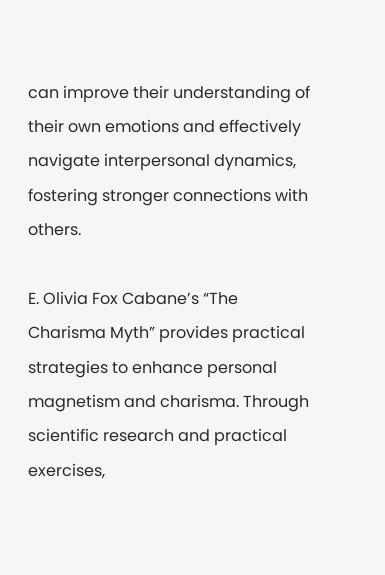can improve their understanding of their own emotions and effectively navigate interpersonal dynamics, fostering stronger connections with others.

E. Olivia Fox Cabane’s “The Charisma Myth” provides practical strategies to enhance personal magnetism and charisma. Through scientific research and practical exercises,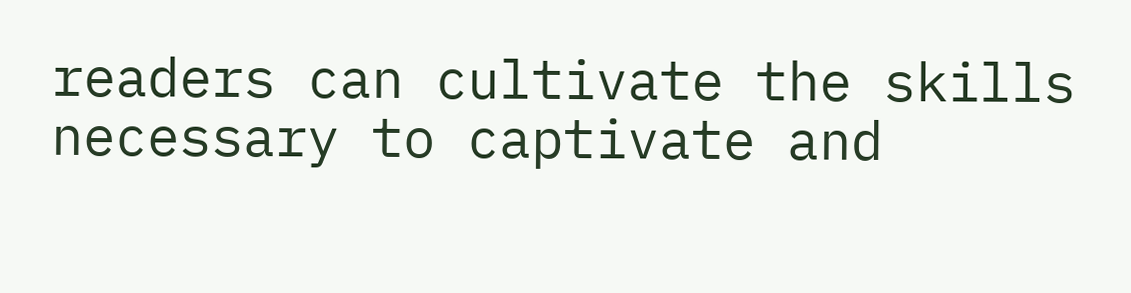readers can cultivate the skills necessary to captivate and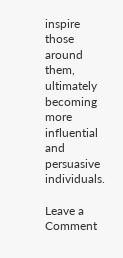inspire those around them, ultimately becoming more influential and persuasive individuals.

Leave a Comment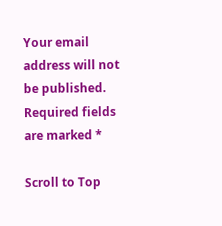Your email address will not be published. Required fields are marked *

Scroll to Top